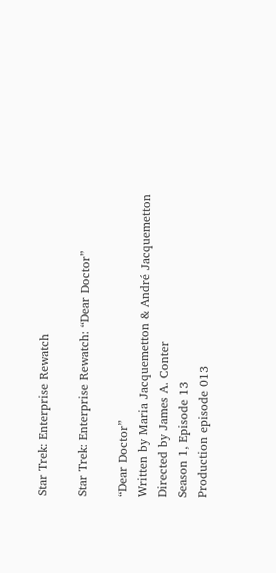Star Trek: Enterprise Rewatch

Star Trek: Enterprise Rewatch: “Dear Doctor”

“Dear Doctor”
Written by Maria Jacquemetton & André Jacquemetton
Directed by James A. Conter
Season 1, Episode 13
Production episode 013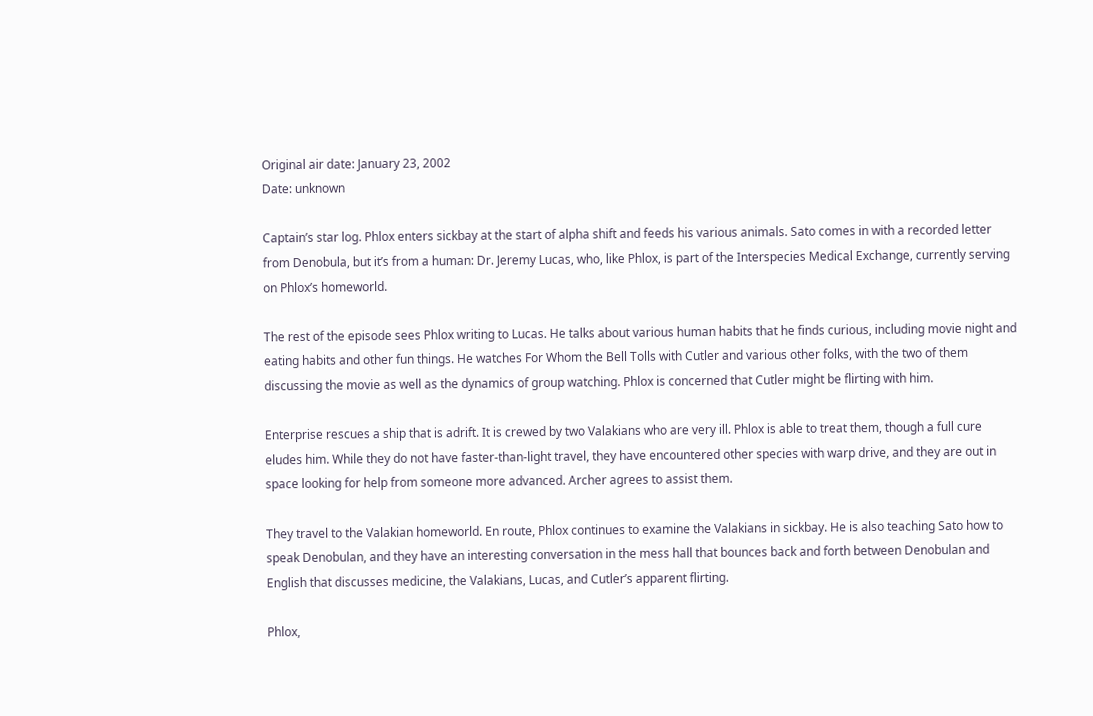Original air date: January 23, 2002
Date: unknown

Captain’s star log. Phlox enters sickbay at the start of alpha shift and feeds his various animals. Sato comes in with a recorded letter from Denobula, but it’s from a human: Dr. Jeremy Lucas, who, like Phlox, is part of the Interspecies Medical Exchange, currently serving on Phlox’s homeworld.

The rest of the episode sees Phlox writing to Lucas. He talks about various human habits that he finds curious, including movie night and eating habits and other fun things. He watches For Whom the Bell Tolls with Cutler and various other folks, with the two of them discussing the movie as well as the dynamics of group watching. Phlox is concerned that Cutler might be flirting with him.

Enterprise rescues a ship that is adrift. It is crewed by two Valakians who are very ill. Phlox is able to treat them, though a full cure eludes him. While they do not have faster-than-light travel, they have encountered other species with warp drive, and they are out in space looking for help from someone more advanced. Archer agrees to assist them.

They travel to the Valakian homeworld. En route, Phlox continues to examine the Valakians in sickbay. He is also teaching Sato how to speak Denobulan, and they have an interesting conversation in the mess hall that bounces back and forth between Denobulan and English that discusses medicine, the Valakians, Lucas, and Cutler’s apparent flirting.

Phlox,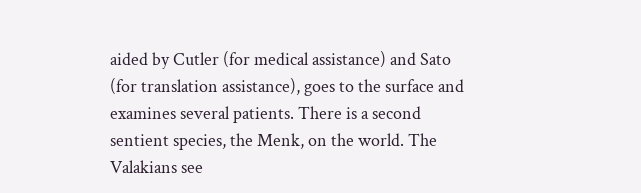aided by Cutler (for medical assistance) and Sato (for translation assistance), goes to the surface and examines several patients. There is a second sentient species, the Menk, on the world. The Valakians see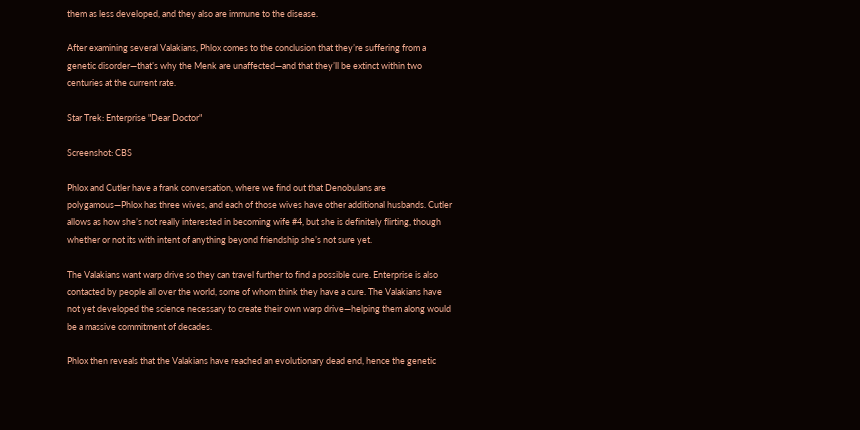them as less developed, and they also are immune to the disease.

After examining several Valakians, Phlox comes to the conclusion that they’re suffering from a genetic disorder—that’s why the Menk are unaffected—and that they’ll be extinct within two centuries at the current rate.

Star Trek: Enterprise "Dear Doctor"

Screenshot: CBS

Phlox and Cutler have a frank conversation, where we find out that Denobulans are polygamous—Phlox has three wives, and each of those wives have other additional husbands. Cutler allows as how she’s not really interested in becoming wife #4, but she is definitely flirting, though whether or not its with intent of anything beyond friendship she’s not sure yet.

The Valakians want warp drive so they can travel further to find a possible cure. Enterprise is also contacted by people all over the world, some of whom think they have a cure. The Valakians have not yet developed the science necessary to create their own warp drive—helping them along would be a massive commitment of decades.

Phlox then reveals that the Valakians have reached an evolutionary dead end, hence the genetic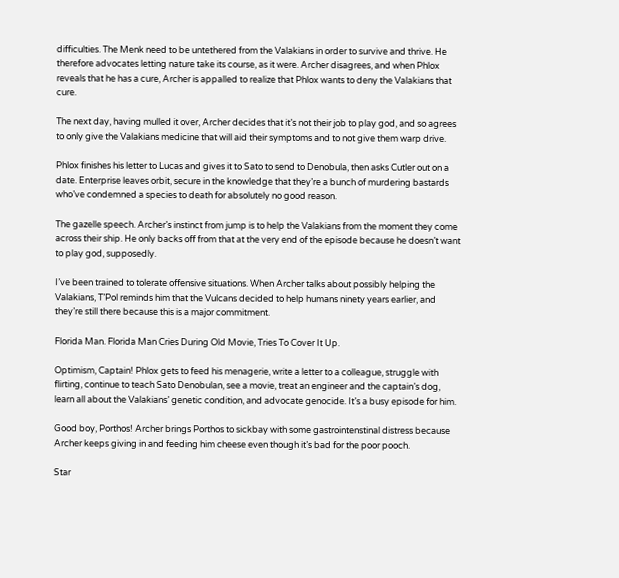difficulties. The Menk need to be untethered from the Valakians in order to survive and thrive. He therefore advocates letting nature take its course, as it were. Archer disagrees, and when Phlox reveals that he has a cure, Archer is appalled to realize that Phlox wants to deny the Valakians that cure.

The next day, having mulled it over, Archer decides that it’s not their job to play god, and so agrees to only give the Valakians medicine that will aid their symptoms and to not give them warp drive.

Phlox finishes his letter to Lucas and gives it to Sato to send to Denobula, then asks Cutler out on a date. Enterprise leaves orbit, secure in the knowledge that they’re a bunch of murdering bastards who’ve condemned a species to death for absolutely no good reason.

The gazelle speech. Archer’s instinct from jump is to help the Valakians from the moment they come across their ship. He only backs off from that at the very end of the episode because he doesn’t want to play god, supposedly.

I’ve been trained to tolerate offensive situations. When Archer talks about possibly helping the Valakians, T’Pol reminds him that the Vulcans decided to help humans ninety years earlier, and they’re still there because this is a major commitment.

Florida Man. Florida Man Cries During Old Movie, Tries To Cover It Up.

Optimism, Captain! Phlox gets to feed his menagerie, write a letter to a colleague, struggle with flirting, continue to teach Sato Denobulan, see a movie, treat an engineer and the captain’s dog, learn all about the Valakians’ genetic condition, and advocate genocide. It’s a busy episode for him.

Good boy, Porthos! Archer brings Porthos to sickbay with some gastrointenstinal distress because Archer keeps giving in and feeding him cheese even though it’s bad for the poor pooch.

Star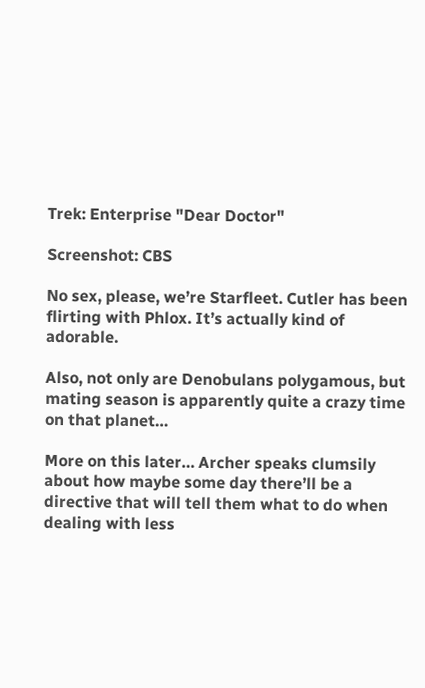Trek: Enterprise "Dear Doctor"

Screenshot: CBS

No sex, please, we’re Starfleet. Cutler has been flirting with Phlox. It’s actually kind of adorable.

Also, not only are Denobulans polygamous, but mating season is apparently quite a crazy time on that planet…

More on this later… Archer speaks clumsily about how maybe some day there’ll be a directive that will tell them what to do when dealing with less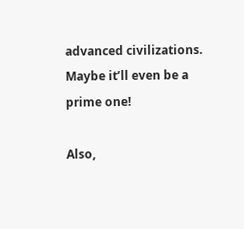advanced civilizations. Maybe it’ll even be a prime one!

Also,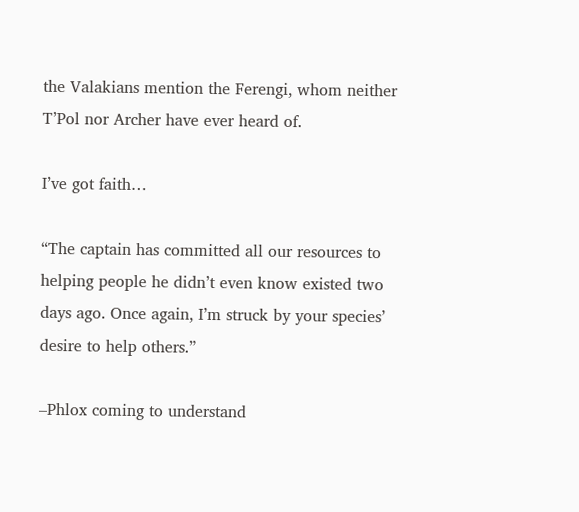the Valakians mention the Ferengi, whom neither T’Pol nor Archer have ever heard of.

I’ve got faith…

“The captain has committed all our resources to helping people he didn’t even know existed two days ago. Once again, I’m struck by your species’ desire to help others.”

–Phlox coming to understand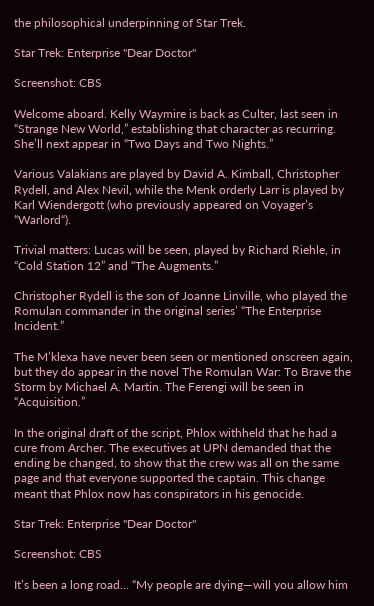the philosophical underpinning of Star Trek.

Star Trek: Enterprise "Dear Doctor"

Screenshot: CBS

Welcome aboard. Kelly Waymire is back as Culter, last seen in “Strange New World,” establishing that character as recurring. She’ll next appear in “Two Days and Two Nights.”

Various Valakians are played by David A. Kimball, Christopher Rydell, and Alex Nevil, while the Menk orderly Larr is played by Karl Wiendergott (who previously appeared on Voyager’s “Warlord“).

Trivial matters: Lucas will be seen, played by Richard Riehle, in “Cold Station 12” and “The Augments.”

Christopher Rydell is the son of Joanne Linville, who played the Romulan commander in the original series’ “The Enterprise Incident.”

The M’klexa have never been seen or mentioned onscreen again, but they do appear in the novel The Romulan War: To Brave the Storm by Michael A. Martin. The Ferengi will be seen in “Acquisition.”

In the original draft of the script, Phlox withheld that he had a cure from Archer. The executives at UPN demanded that the ending be changed, to show that the crew was all on the same page and that everyone supported the captain. This change meant that Phlox now has conspirators in his genocide.

Star Trek: Enterprise "Dear Doctor"

Screenshot: CBS

It’s been a long road… “My people are dying—will you allow him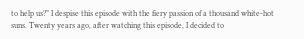to help us?” I despise this episode with the fiery passion of a thousand white-hot suns. Twenty years ago, after watching this episode, I decided to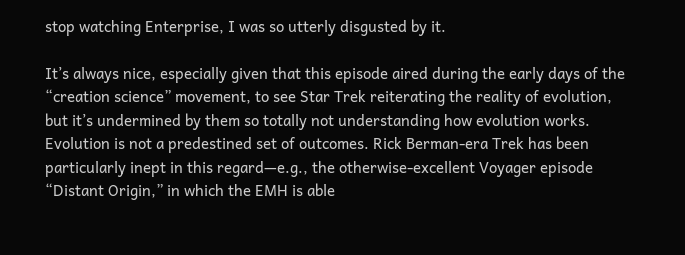stop watching Enterprise, I was so utterly disgusted by it.

It’s always nice, especially given that this episode aired during the early days of the “creation science” movement, to see Star Trek reiterating the reality of evolution, but it’s undermined by them so totally not understanding how evolution works. Evolution is not a predestined set of outcomes. Rick Berman-era Trek has been particularly inept in this regard—e.g., the otherwise-excellent Voyager episode “Distant Origin,” in which the EMH is able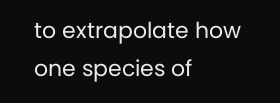to extrapolate how one species of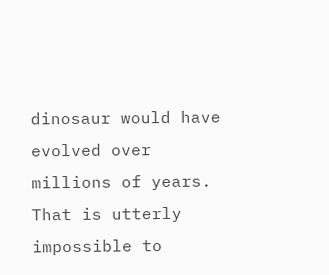dinosaur would have evolved over millions of years. That is utterly impossible to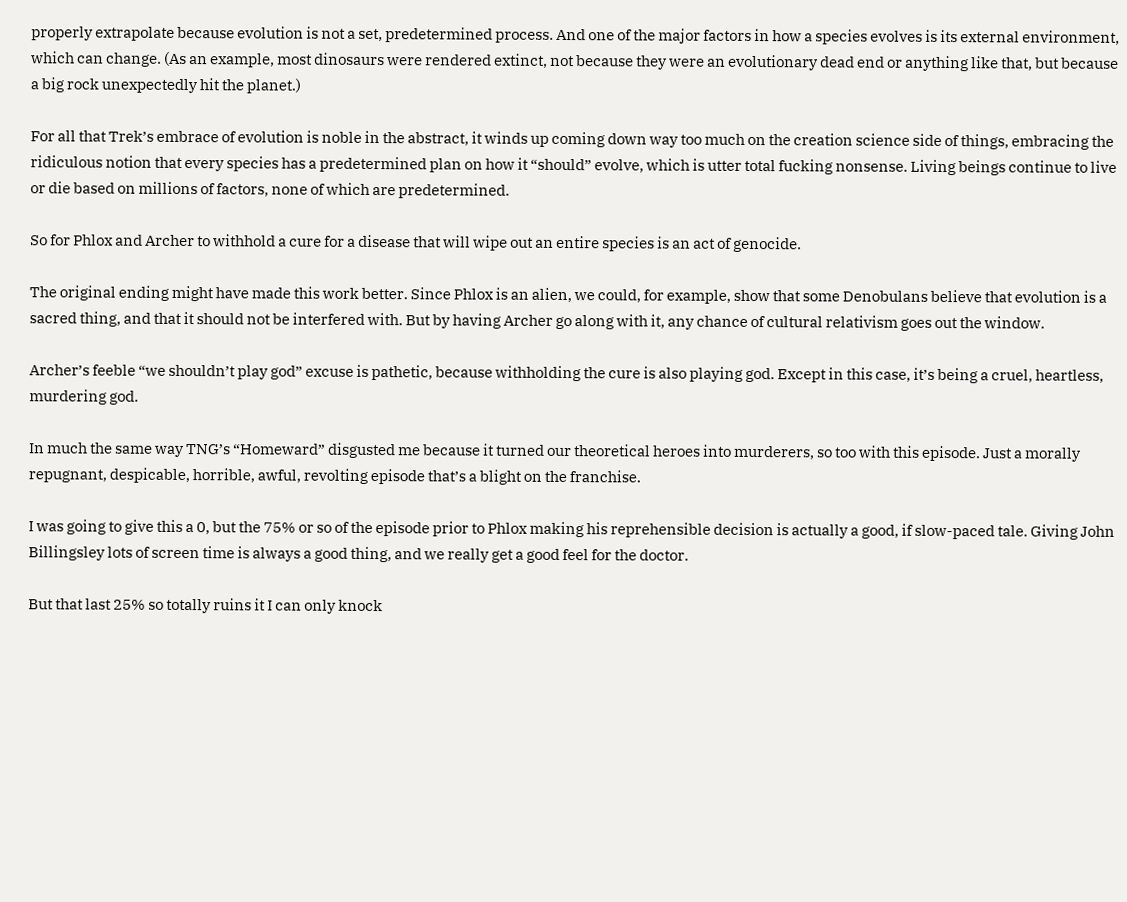properly extrapolate because evolution is not a set, predetermined process. And one of the major factors in how a species evolves is its external environment, which can change. (As an example, most dinosaurs were rendered extinct, not because they were an evolutionary dead end or anything like that, but because a big rock unexpectedly hit the planet.)

For all that Trek’s embrace of evolution is noble in the abstract, it winds up coming down way too much on the creation science side of things, embracing the ridiculous notion that every species has a predetermined plan on how it “should” evolve, which is utter total fucking nonsense. Living beings continue to live or die based on millions of factors, none of which are predetermined.

So for Phlox and Archer to withhold a cure for a disease that will wipe out an entire species is an act of genocide.

The original ending might have made this work better. Since Phlox is an alien, we could, for example, show that some Denobulans believe that evolution is a sacred thing, and that it should not be interfered with. But by having Archer go along with it, any chance of cultural relativism goes out the window.

Archer’s feeble “we shouldn’t play god” excuse is pathetic, because withholding the cure is also playing god. Except in this case, it’s being a cruel, heartless, murdering god.

In much the same way TNG’s “Homeward” disgusted me because it turned our theoretical heroes into murderers, so too with this episode. Just a morally repugnant, despicable, horrible, awful, revolting episode that’s a blight on the franchise.

I was going to give this a 0, but the 75% or so of the episode prior to Phlox making his reprehensible decision is actually a good, if slow-paced tale. Giving John Billingsley lots of screen time is always a good thing, and we really get a good feel for the doctor.

But that last 25% so totally ruins it I can only knock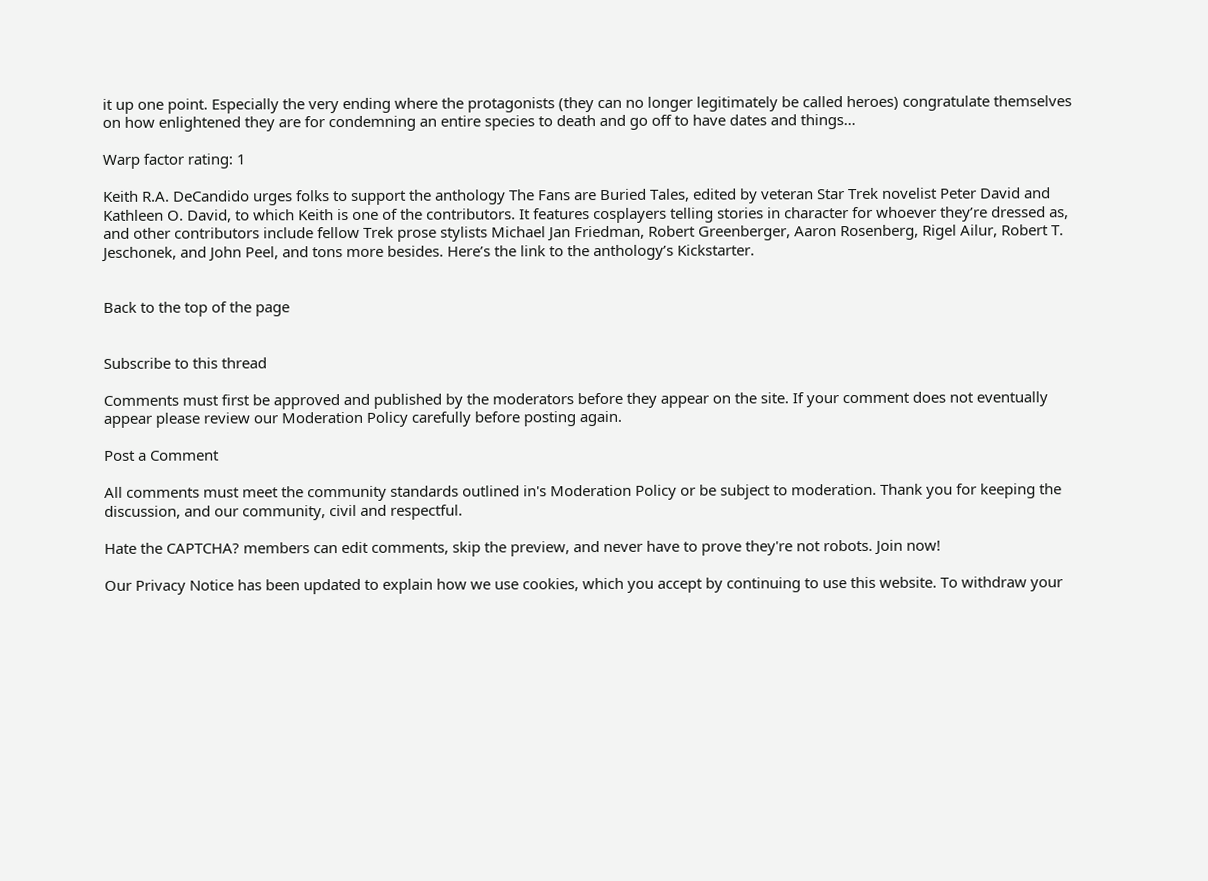it up one point. Especially the very ending where the protagonists (they can no longer legitimately be called heroes) congratulate themselves on how enlightened they are for condemning an entire species to death and go off to have dates and things…

Warp factor rating: 1

Keith R.A. DeCandido urges folks to support the anthology The Fans are Buried Tales, edited by veteran Star Trek novelist Peter David and Kathleen O. David, to which Keith is one of the contributors. It features cosplayers telling stories in character for whoever they’re dressed as, and other contributors include fellow Trek prose stylists Michael Jan Friedman, Robert Greenberger, Aaron Rosenberg, Rigel Ailur, Robert T. Jeschonek, and John Peel, and tons more besides. Here’s the link to the anthology’s Kickstarter.


Back to the top of the page


Subscribe to this thread

Comments must first be approved and published by the moderators before they appear on the site. If your comment does not eventually appear please review our Moderation Policy carefully before posting again.

Post a Comment

All comments must meet the community standards outlined in's Moderation Policy or be subject to moderation. Thank you for keeping the discussion, and our community, civil and respectful.

Hate the CAPTCHA? members can edit comments, skip the preview, and never have to prove they're not robots. Join now!

Our Privacy Notice has been updated to explain how we use cookies, which you accept by continuing to use this website. To withdraw your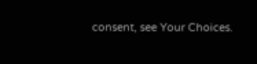consent, see Your Choices.